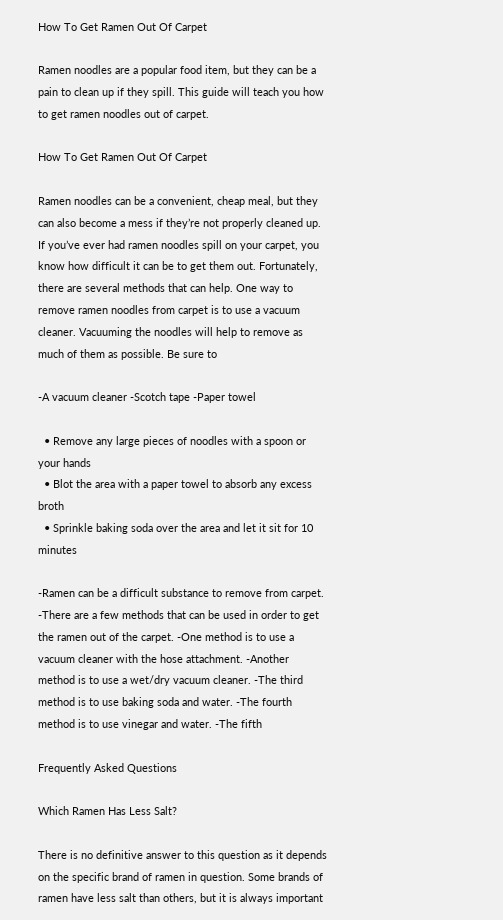How To Get Ramen Out Of Carpet

Ramen noodles are a popular food item, but they can be a pain to clean up if they spill. This guide will teach you how to get ramen noodles out of carpet.

How To Get Ramen Out Of Carpet

Ramen noodles can be a convenient, cheap meal, but they can also become a mess if they’re not properly cleaned up. If you’ve ever had ramen noodles spill on your carpet, you know how difficult it can be to get them out. Fortunately, there are several methods that can help. One way to remove ramen noodles from carpet is to use a vacuum cleaner. Vacuuming the noodles will help to remove as much of them as possible. Be sure to

-A vacuum cleaner -Scotch tape -Paper towel

  • Remove any large pieces of noodles with a spoon or your hands
  • Blot the area with a paper towel to absorb any excess broth
  • Sprinkle baking soda over the area and let it sit for 10 minutes

-Ramen can be a difficult substance to remove from carpet. -There are a few methods that can be used in order to get the ramen out of the carpet. -One method is to use a vacuum cleaner with the hose attachment. -Another method is to use a wet/dry vacuum cleaner. -The third method is to use baking soda and water. -The fourth method is to use vinegar and water. -The fifth

Frequently Asked Questions

Which Ramen Has Less Salt?

There is no definitive answer to this question as it depends on the specific brand of ramen in question. Some brands of ramen have less salt than others, but it is always important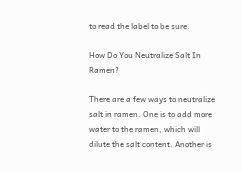to read the label to be sure.

How Do You Neutralize Salt In Ramen?

There are a few ways to neutralize salt in ramen. One is to add more water to the ramen, which will dilute the salt content. Another is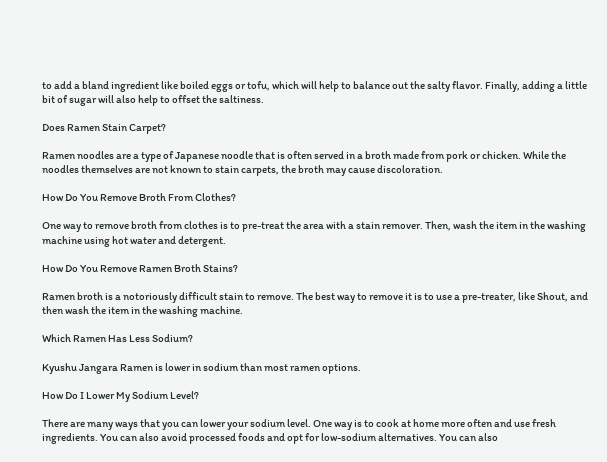to add a bland ingredient like boiled eggs or tofu, which will help to balance out the salty flavor. Finally, adding a little bit of sugar will also help to offset the saltiness.

Does Ramen Stain Carpet?

Ramen noodles are a type of Japanese noodle that is often served in a broth made from pork or chicken. While the noodles themselves are not known to stain carpets, the broth may cause discoloration.

How Do You Remove Broth From Clothes?

One way to remove broth from clothes is to pre-treat the area with a stain remover. Then, wash the item in the washing machine using hot water and detergent.

How Do You Remove Ramen Broth Stains?

Ramen broth is a notoriously difficult stain to remove. The best way to remove it is to use a pre-treater, like Shout, and then wash the item in the washing machine.

Which Ramen Has Less Sodium?

Kyushu Jangara Ramen is lower in sodium than most ramen options.

How Do I Lower My Sodium Level?

There are many ways that you can lower your sodium level. One way is to cook at home more often and use fresh ingredients. You can also avoid processed foods and opt for low-sodium alternatives. You can also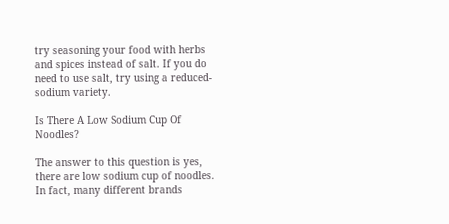try seasoning your food with herbs and spices instead of salt. If you do need to use salt, try using a reduced-sodium variety.

Is There A Low Sodium Cup Of Noodles?

The answer to this question is yes, there are low sodium cup of noodles. In fact, many different brands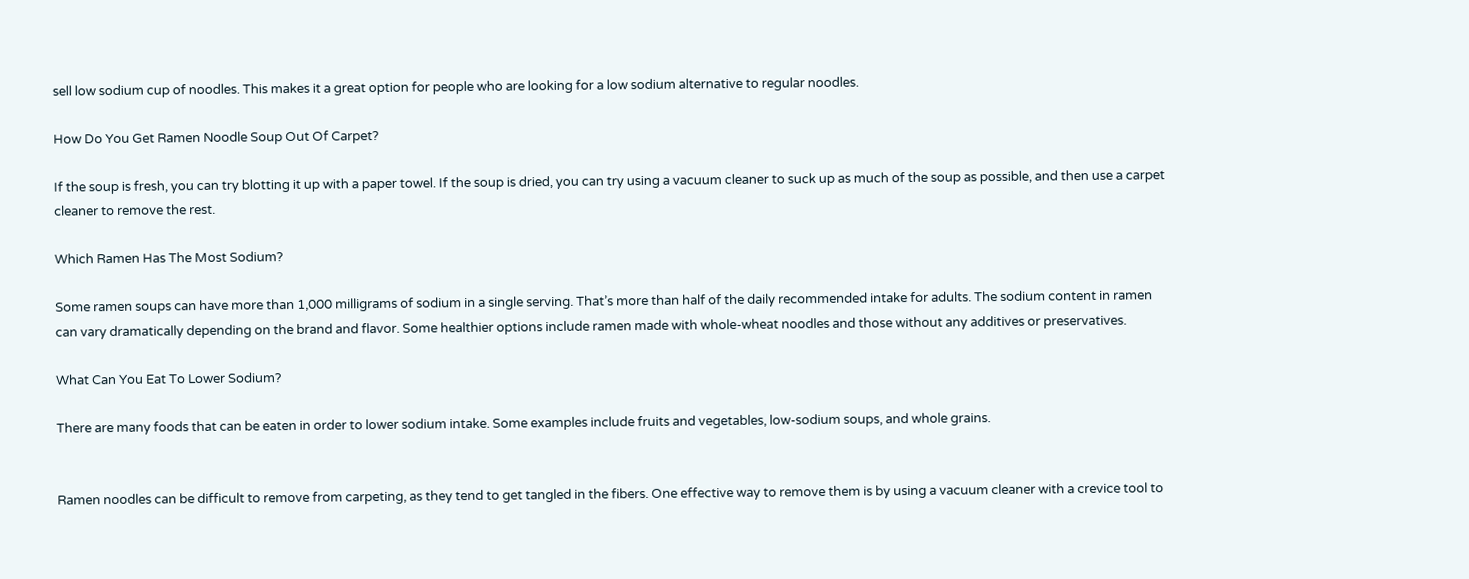sell low sodium cup of noodles. This makes it a great option for people who are looking for a low sodium alternative to regular noodles.

How Do You Get Ramen Noodle Soup Out Of Carpet?

If the soup is fresh, you can try blotting it up with a paper towel. If the soup is dried, you can try using a vacuum cleaner to suck up as much of the soup as possible, and then use a carpet cleaner to remove the rest.

Which Ramen Has The Most Sodium?

Some ramen soups can have more than 1,000 milligrams of sodium in a single serving. That’s more than half of the daily recommended intake for adults. The sodium content in ramen can vary dramatically depending on the brand and flavor. Some healthier options include ramen made with whole-wheat noodles and those without any additives or preservatives.

What Can You Eat To Lower Sodium?

There are many foods that can be eaten in order to lower sodium intake. Some examples include fruits and vegetables, low-sodium soups, and whole grains.


Ramen noodles can be difficult to remove from carpeting, as they tend to get tangled in the fibers. One effective way to remove them is by using a vacuum cleaner with a crevice tool to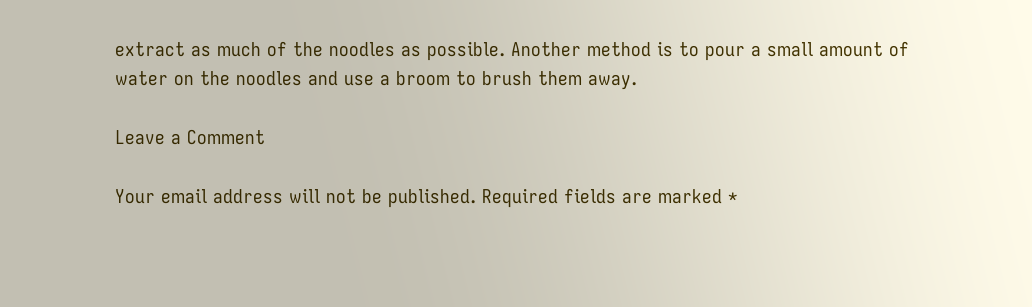extract as much of the noodles as possible. Another method is to pour a small amount of water on the noodles and use a broom to brush them away.

Leave a Comment

Your email address will not be published. Required fields are marked *